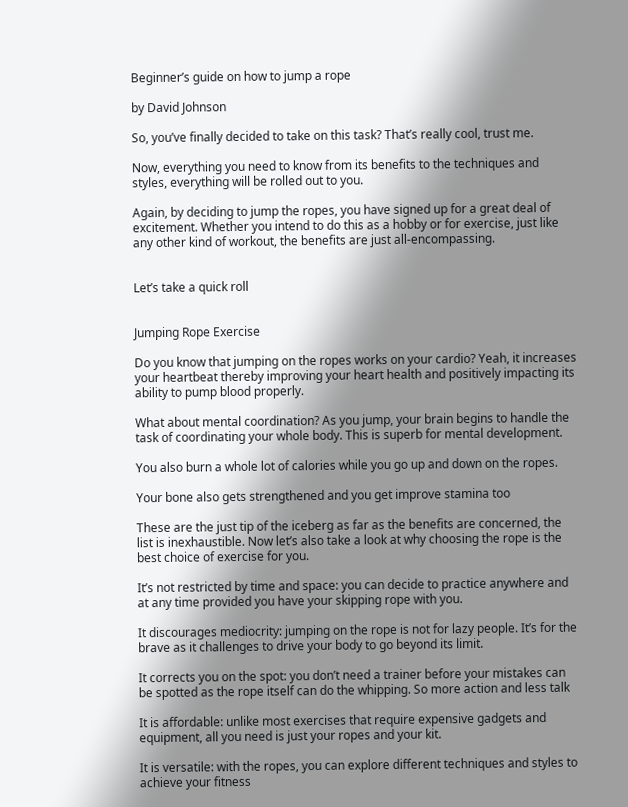Beginner’s guide on how to jump a rope

by David Johnson

So, you’ve finally decided to take on this task? That’s really cool, trust me.

Now, everything you need to know from its benefits to the techniques and styles, everything will be rolled out to you.

Again, by deciding to jump the ropes, you have signed up for a great deal of excitement. Whether you intend to do this as a hobby or for exercise, just like any other kind of workout, the benefits are just all-encompassing.


Let’s take a quick roll


Jumping Rope Exercise

Do you know that jumping on the ropes works on your cardio? Yeah, it increases your heartbeat thereby improving your heart health and positively impacting its ability to pump blood properly.

What about mental coordination? As you jump, your brain begins to handle the task of coordinating your whole body. This is superb for mental development.

You also burn a whole lot of calories while you go up and down on the ropes.

Your bone also gets strengthened and you get improve stamina too

These are the just tip of the iceberg as far as the benefits are concerned, the list is inexhaustible. Now let’s also take a look at why choosing the rope is the best choice of exercise for you.

It’s not restricted by time and space: you can decide to practice anywhere and at any time provided you have your skipping rope with you.

It discourages mediocrity: jumping on the rope is not for lazy people. It’s for the brave as it challenges to drive your body to go beyond its limit.

It corrects you on the spot: you don’t need a trainer before your mistakes can be spotted as the rope itself can do the whipping. So more action and less talk

It is affordable: unlike most exercises that require expensive gadgets and equipment, all you need is just your ropes and your kit.

It is versatile: with the ropes, you can explore different techniques and styles to achieve your fitness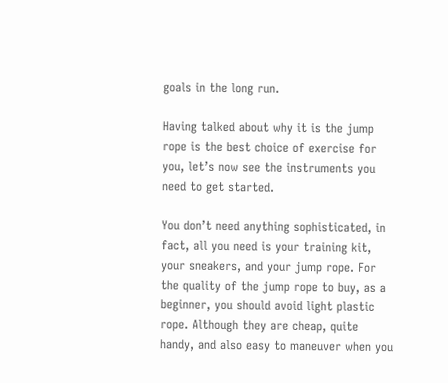goals in the long run.

Having talked about why it is the jump rope is the best choice of exercise for you, let’s now see the instruments you need to get started.

You don’t need anything sophisticated, in fact, all you need is your training kit, your sneakers, and your jump rope. For the quality of the jump rope to buy, as a beginner, you should avoid light plastic rope. Although they are cheap, quite handy, and also easy to maneuver when you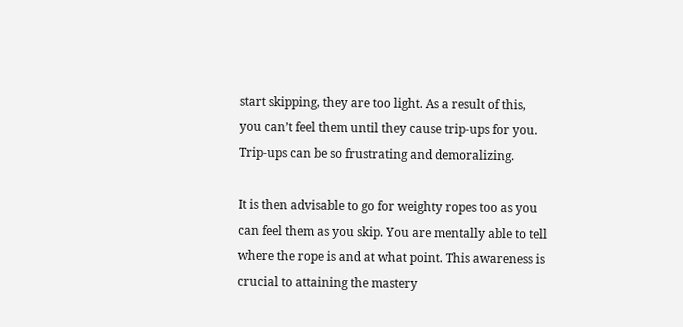start skipping, they are too light. As a result of this, you can’t feel them until they cause trip-ups for you. Trip-ups can be so frustrating and demoralizing.

It is then advisable to go for weighty ropes too as you can feel them as you skip. You are mentally able to tell where the rope is and at what point. This awareness is crucial to attaining the mastery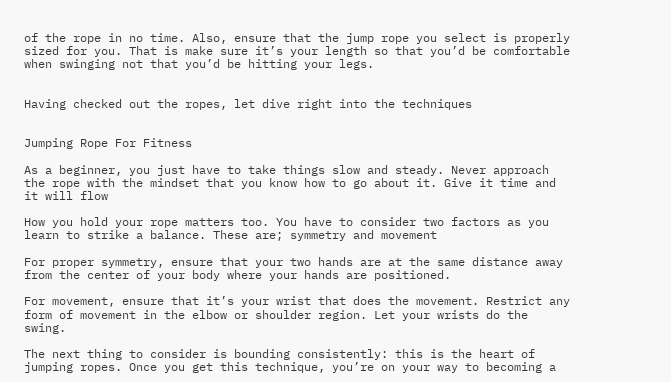of the rope in no time. Also, ensure that the jump rope you select is properly sized for you. That is make sure it’s your length so that you’d be comfortable when swinging not that you’d be hitting your legs.


Having checked out the ropes, let dive right into the techniques


Jumping Rope For Fitness

As a beginner, you just have to take things slow and steady. Never approach the rope with the mindset that you know how to go about it. Give it time and it will flow

How you hold your rope matters too. You have to consider two factors as you learn to strike a balance. These are; symmetry and movement

For proper symmetry, ensure that your two hands are at the same distance away from the center of your body where your hands are positioned.

For movement, ensure that it’s your wrist that does the movement. Restrict any form of movement in the elbow or shoulder region. Let your wrists do the swing.

The next thing to consider is bounding consistently: this is the heart of jumping ropes. Once you get this technique, you’re on your way to becoming a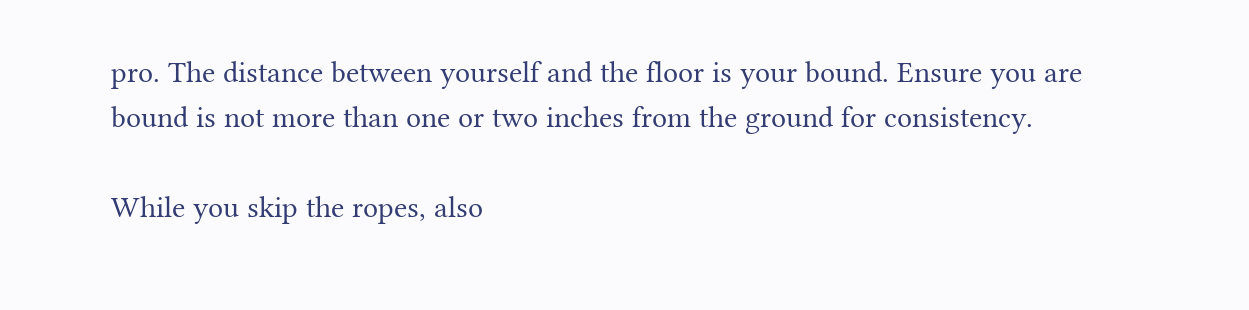pro. The distance between yourself and the floor is your bound. Ensure you are bound is not more than one or two inches from the ground for consistency.

While you skip the ropes, also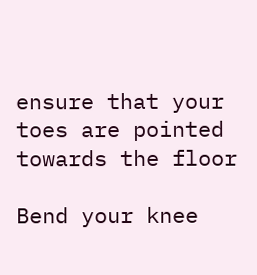ensure that your toes are pointed towards the floor

Bend your knee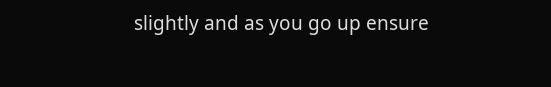slightly and as you go up ensure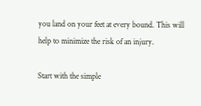you land on your feet at every bound. This will help to minimize the risk of an injury.

Start with the simple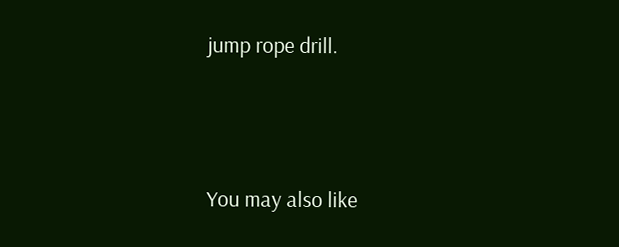jump rope drill.




You may also like